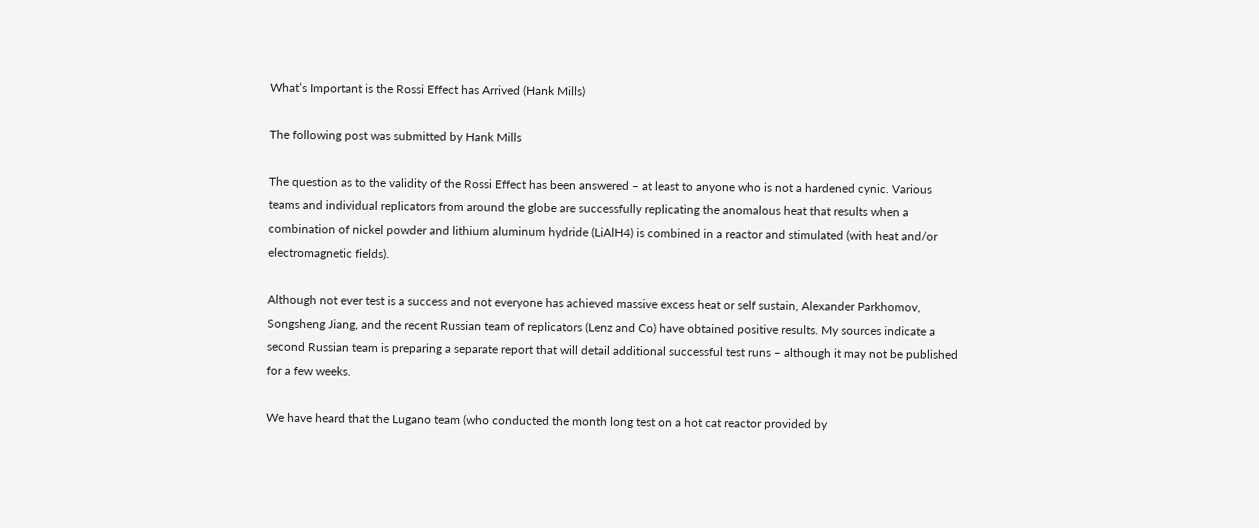What’s Important is the Rossi Effect has Arrived (Hank Mills)

The following post was submitted by Hank Mills

The question as to the validity of the Rossi Effect has been answered – at least to anyone who is not a hardened cynic. Various teams and individual replicators from around the globe are successfully replicating the anomalous heat that results when a combination of nickel powder and lithium aluminum hydride (LiAlH4) is combined in a reactor and stimulated (with heat and/or electromagnetic fields).

Although not ever test is a success and not everyone has achieved massive excess heat or self sustain, Alexander Parkhomov, Songsheng Jiang, and the recent Russian team of replicators (Lenz and Co) have obtained positive results. My sources indicate a second Russian team is preparing a separate report that will detail additional successful test runs – although it may not be published for a few weeks.

We have heard that the Lugano team (who conducted the month long test on a hot cat reactor provided by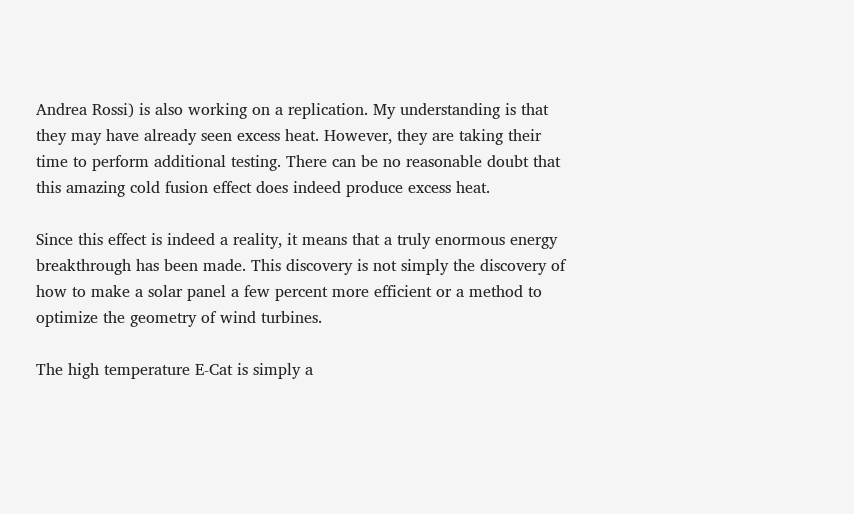Andrea Rossi) is also working on a replication. My understanding is that they may have already seen excess heat. However, they are taking their time to perform additional testing. There can be no reasonable doubt that this amazing cold fusion effect does indeed produce excess heat.

Since this effect is indeed a reality, it means that a truly enormous energy breakthrough has been made. This discovery is not simply the discovery of how to make a solar panel a few percent more efficient or a method to optimize the geometry of wind turbines.

The high temperature E-Cat is simply a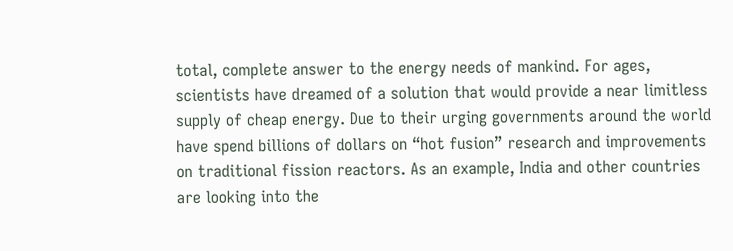total, complete answer to the energy needs of mankind. For ages, scientists have dreamed of a solution that would provide a near limitless supply of cheap energy. Due to their urging governments around the world have spend billions of dollars on “hot fusion” research and improvements on traditional fission reactors. As an example, India and other countries are looking into the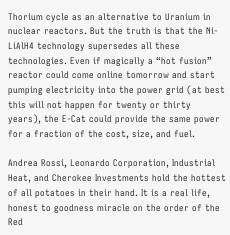Thorium cycle as an alternative to Uranium in nuclear reactors. But the truth is that the Ni-LiAlH4 technology supersedes all these technologies. Even if magically a “hot fusion” reactor could come online tomorrow and start pumping electricity into the power grid (at best this will not happen for twenty or thirty years), the E-Cat could provide the same power for a fraction of the cost, size, and fuel.

Andrea Rossi, Leonardo Corporation, Industrial Heat, and Cherokee Investments hold the hottest of all potatoes in their hand. It is a real life, honest to goodness miracle on the order of the Red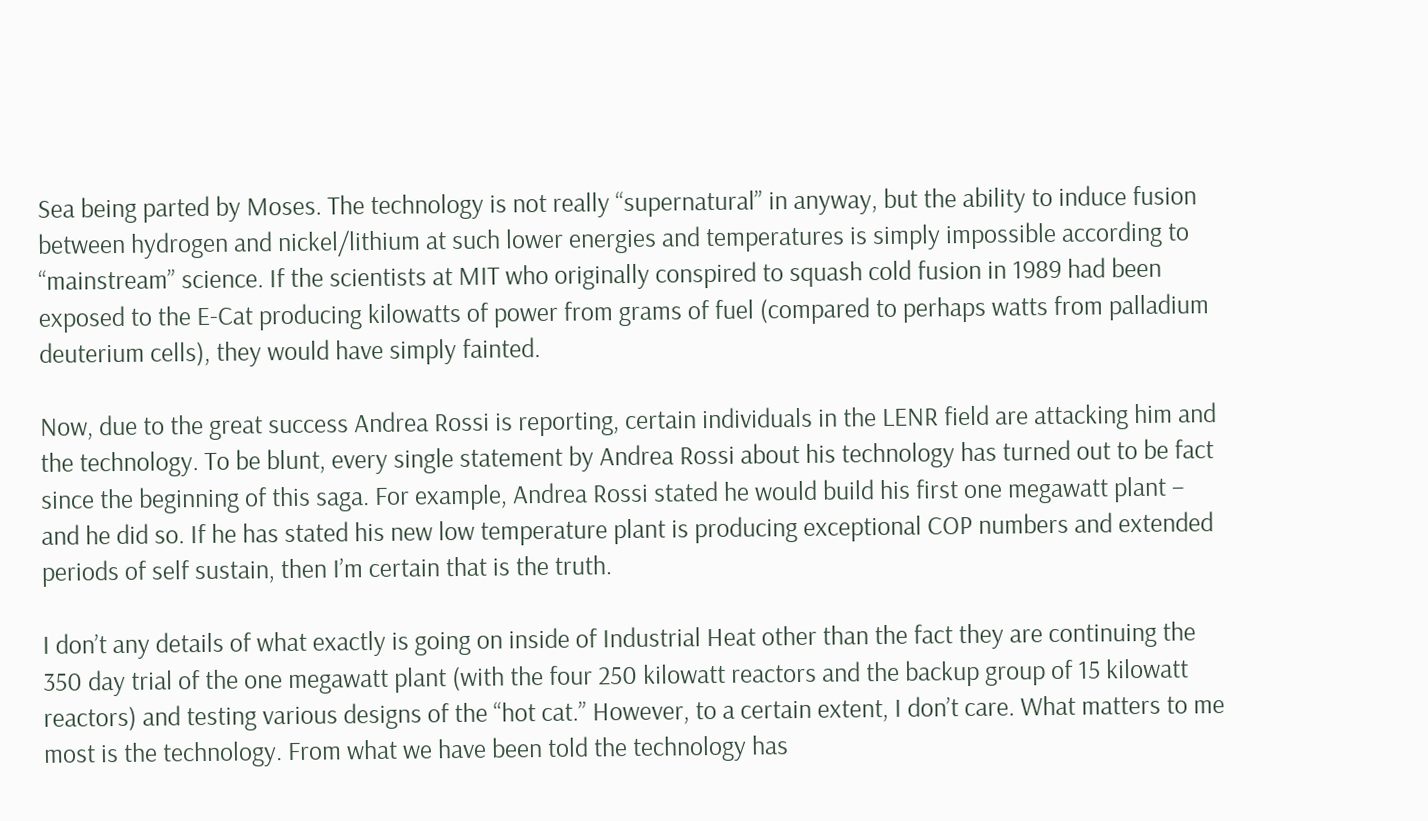Sea being parted by Moses. The technology is not really “supernatural” in anyway, but the ability to induce fusion between hydrogen and nickel/lithium at such lower energies and temperatures is simply impossible according to “mainstream” science. If the scientists at MIT who originally conspired to squash cold fusion in 1989 had been exposed to the E-Cat producing kilowatts of power from grams of fuel (compared to perhaps watts from palladium deuterium cells), they would have simply fainted.

Now, due to the great success Andrea Rossi is reporting, certain individuals in the LENR field are attacking him and the technology. To be blunt, every single statement by Andrea Rossi about his technology has turned out to be fact since the beginning of this saga. For example, Andrea Rossi stated he would build his first one megawatt plant – and he did so. If he has stated his new low temperature plant is producing exceptional COP numbers and extended periods of self sustain, then I’m certain that is the truth.

I don’t any details of what exactly is going on inside of Industrial Heat other than the fact they are continuing the 350 day trial of the one megawatt plant (with the four 250 kilowatt reactors and the backup group of 15 kilowatt reactors) and testing various designs of the “hot cat.” However, to a certain extent, I don’t care. What matters to me most is the technology. From what we have been told the technology has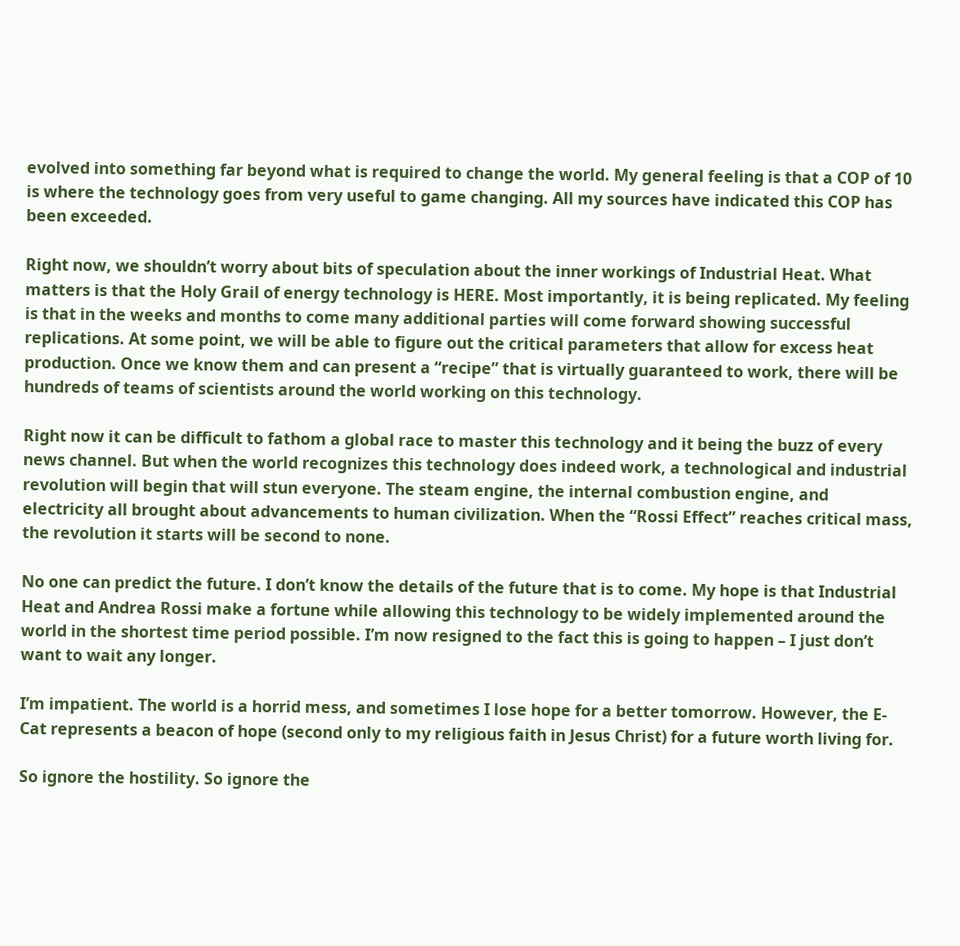evolved into something far beyond what is required to change the world. My general feeling is that a COP of 10 is where the technology goes from very useful to game changing. All my sources have indicated this COP has been exceeded.

Right now, we shouldn’t worry about bits of speculation about the inner workings of Industrial Heat. What matters is that the Holy Grail of energy technology is HERE. Most importantly, it is being replicated. My feeling is that in the weeks and months to come many additional parties will come forward showing successful replications. At some point, we will be able to figure out the critical parameters that allow for excess heat production. Once we know them and can present a “recipe” that is virtually guaranteed to work, there will be hundreds of teams of scientists around the world working on this technology.

Right now it can be difficult to fathom a global race to master this technology and it being the buzz of every news channel. But when the world recognizes this technology does indeed work, a technological and industrial revolution will begin that will stun everyone. The steam engine, the internal combustion engine, and electricity all brought about advancements to human civilization. When the “Rossi Effect” reaches critical mass, the revolution it starts will be second to none.

No one can predict the future. I don’t know the details of the future that is to come. My hope is that Industrial Heat and Andrea Rossi make a fortune while allowing this technology to be widely implemented around the world in the shortest time period possible. I’m now resigned to the fact this is going to happen – I just don’t want to wait any longer.

I’m impatient. The world is a horrid mess, and sometimes I lose hope for a better tomorrow. However, the E-Cat represents a beacon of hope (second only to my religious faith in Jesus Christ) for a future worth living for.

So ignore the hostility. So ignore the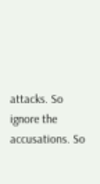attacks. So ignore the accusations. So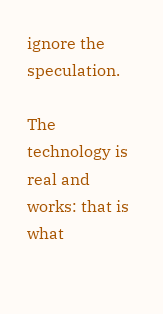ignore the speculation.

The technology is real and works: that is what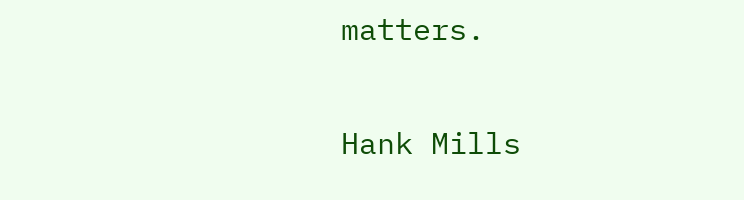matters.

Hank Mills